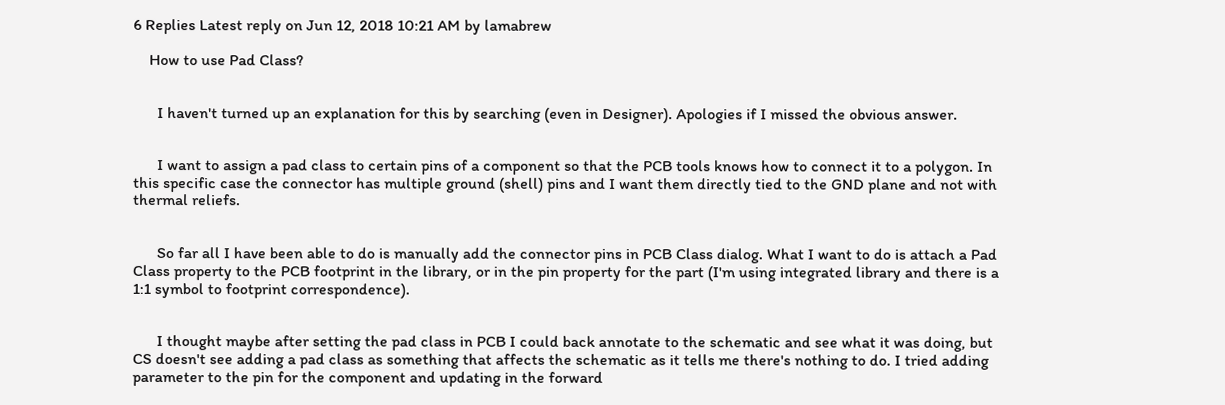6 Replies Latest reply on Jun 12, 2018 10:21 AM by lamabrew

    How to use Pad Class?


      I haven't turned up an explanation for this by searching (even in Designer). Apologies if I missed the obvious answer.


      I want to assign a pad class to certain pins of a component so that the PCB tools knows how to connect it to a polygon. In this specific case the connector has multiple ground (shell) pins and I want them directly tied to the GND plane and not with thermal reliefs.


      So far all I have been able to do is manually add the connector pins in PCB Class dialog. What I want to do is attach a Pad Class property to the PCB footprint in the library, or in the pin property for the part (I'm using integrated library and there is a 1:1 symbol to footprint correspondence).


      I thought maybe after setting the pad class in PCB I could back annotate to the schematic and see what it was doing, but CS doesn't see adding a pad class as something that affects the schematic as it tells me there's nothing to do. I tried adding parameter to the pin for the component and updating in the forward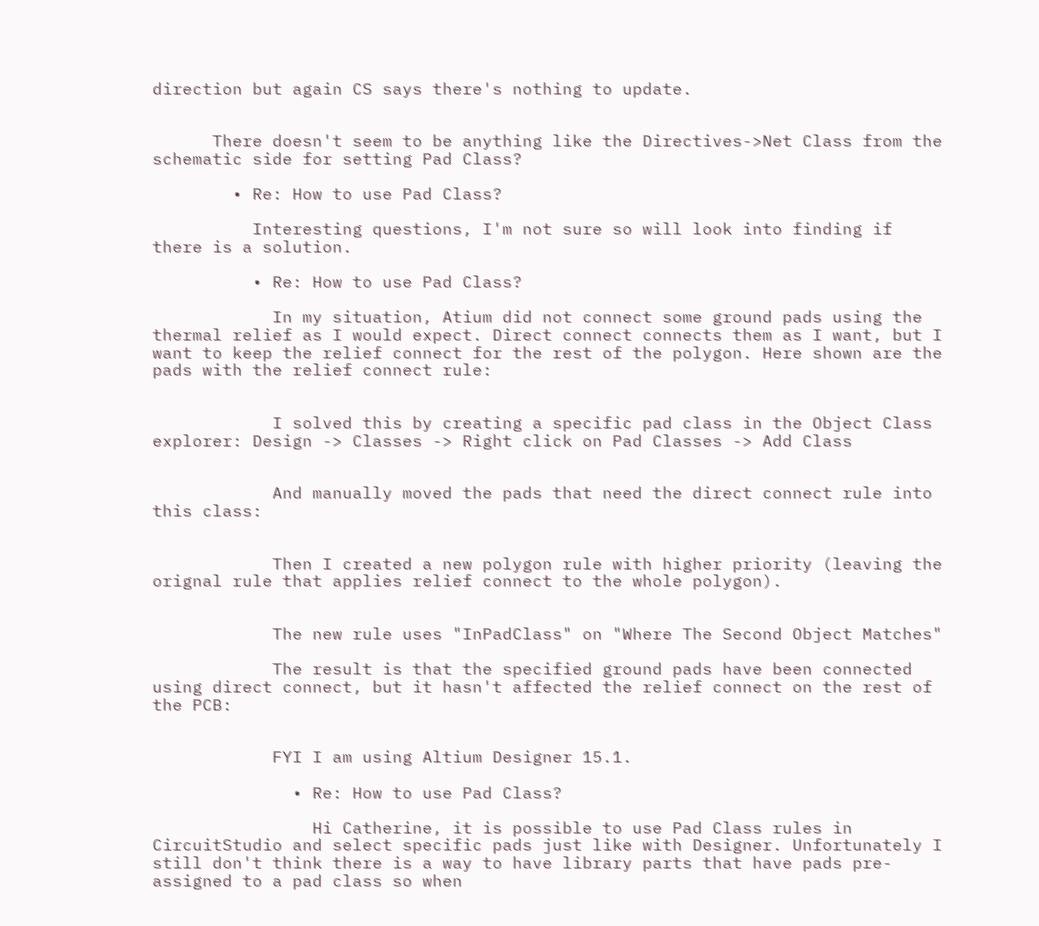direction but again CS says there's nothing to update.


      There doesn't seem to be anything like the Directives->Net Class from the schematic side for setting Pad Class?

        • Re: How to use Pad Class?

          Interesting questions, I'm not sure so will look into finding if there is a solution.

          • Re: How to use Pad Class?

            In my situation, Atium did not connect some ground pads using the thermal relief as I would expect. Direct connect connects them as I want, but I want to keep the relief connect for the rest of the polygon. Here shown are the pads with the relief connect rule:


            I solved this by creating a specific pad class in the Object Class explorer: Design -> Classes -> Right click on Pad Classes -> Add Class


            And manually moved the pads that need the direct connect rule into this class:


            Then I created a new polygon rule with higher priority (leaving the orignal rule that applies relief connect to the whole polygon).


            The new rule uses "InPadClass" on "Where The Second Object Matches"

            The result is that the specified ground pads have been connected using direct connect, but it hasn't affected the relief connect on the rest of the PCB:


            FYI I am using Altium Designer 15.1.

              • Re: How to use Pad Class?

                Hi Catherine, it is possible to use Pad Class rules in CircuitStudio and select specific pads just like with Designer. Unfortunately I still don't think there is a way to have library parts that have pads pre-assigned to a pad class so when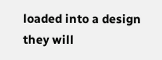loaded into a design they will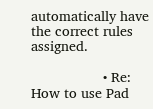automatically have the correct rules assigned.

                  • Re: How to use Pad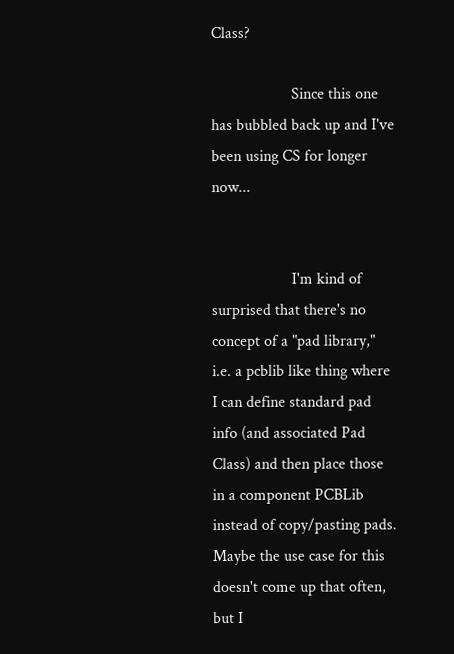Class?

                    Since this one has bubbled back up and I've been using CS for longer now...


                    I'm kind of surprised that there's no concept of a "pad library," i.e. a pcblib like thing where I can define standard pad info (and associated Pad Class) and then place those in a component PCBLib instead of copy/pasting pads.  Maybe the use case for this doesn't come up that often, but I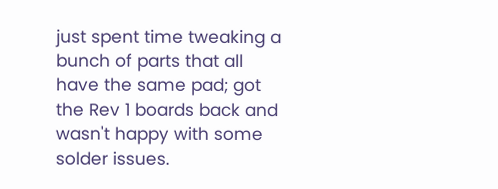just spent time tweaking a bunch of parts that all have the same pad; got the Rev 1 boards back and wasn't happy with some solder issues.